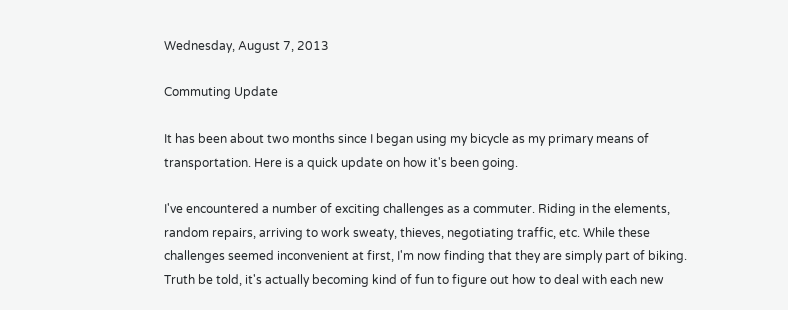Wednesday, August 7, 2013

Commuting Update

It has been about two months since I began using my bicycle as my primary means of transportation. Here is a quick update on how it's been going.

I've encountered a number of exciting challenges as a commuter. Riding in the elements, random repairs, arriving to work sweaty, thieves, negotiating traffic, etc. While these challenges seemed inconvenient at first, I'm now finding that they are simply part of biking. Truth be told, it's actually becoming kind of fun to figure out how to deal with each new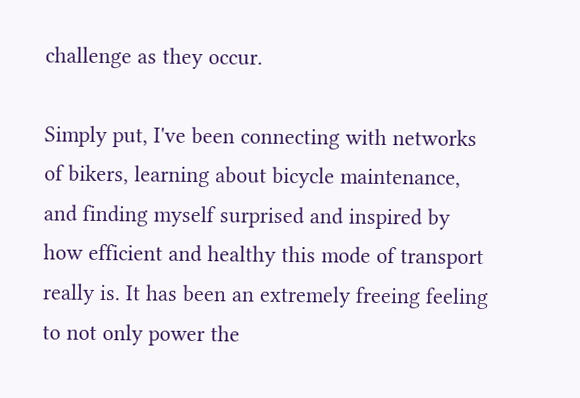challenge as they occur.

Simply put, I've been connecting with networks of bikers, learning about bicycle maintenance, and finding myself surprised and inspired by how efficient and healthy this mode of transport really is. It has been an extremely freeing feeling to not only power the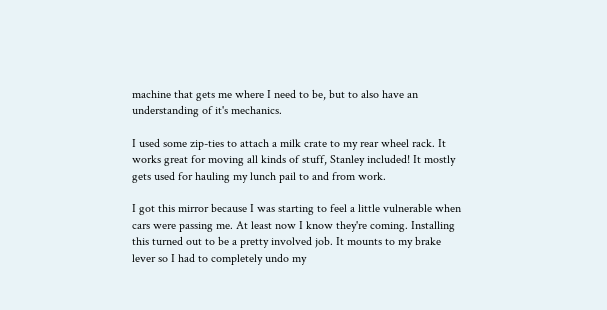machine that gets me where I need to be, but to also have an understanding of it's mechanics.

I used some zip-ties to attach a milk crate to my rear wheel rack. It works great for moving all kinds of stuff, Stanley included! It mostly gets used for hauling my lunch pail to and from work.

I got this mirror because I was starting to feel a little vulnerable when cars were passing me. At least now I know they're coming. Installing this turned out to be a pretty involved job. It mounts to my brake lever so I had to completely undo my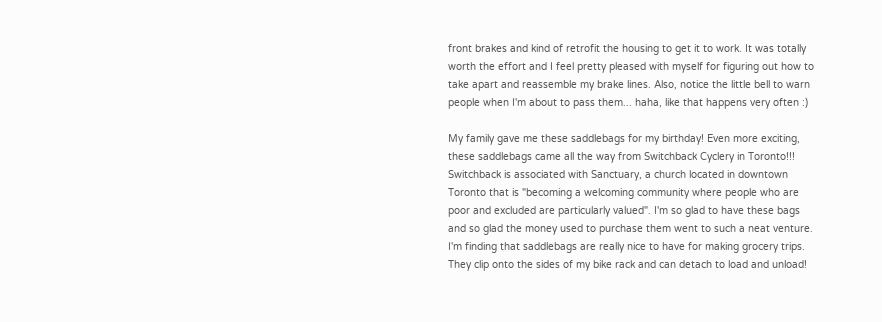front brakes and kind of retrofit the housing to get it to work. It was totally worth the effort and I feel pretty pleased with myself for figuring out how to take apart and reassemble my brake lines. Also, notice the little bell to warn people when I'm about to pass them... haha, like that happens very often :)

My family gave me these saddlebags for my birthday! Even more exciting, these saddlebags came all the way from Switchback Cyclery in Toronto!!! Switchback is associated with Sanctuary, a church located in downtown Toronto that is "becoming a welcoming community where people who are poor and excluded are particularly valued". I'm so glad to have these bags and so glad the money used to purchase them went to such a neat venture. I'm finding that saddlebags are really nice to have for making grocery trips. They clip onto the sides of my bike rack and can detach to load and unload!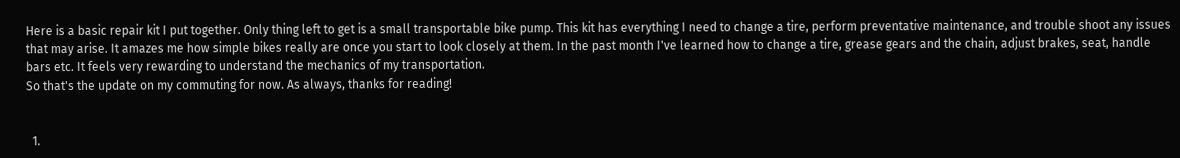Here is a basic repair kit I put together. Only thing left to get is a small transportable bike pump. This kit has everything I need to change a tire, perform preventative maintenance, and trouble shoot any issues that may arise. It amazes me how simple bikes really are once you start to look closely at them. In the past month I've learned how to change a tire, grease gears and the chain, adjust brakes, seat, handle bars etc. It feels very rewarding to understand the mechanics of my transportation.
So that's the update on my commuting for now. As always, thanks for reading!


  1.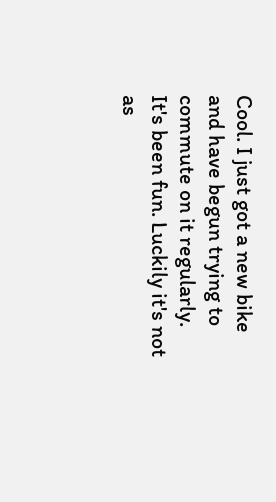Cool. I just got a new bike and have begun trying to commute on it regularly. It's been fun. Luckily it's not as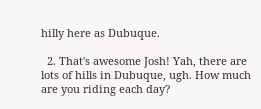hilly here as Dubuque.

  2. That's awesome Josh! Yah, there are lots of hills in Dubuque, ugh. How much are you riding each day?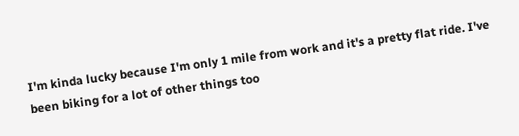I'm kinda lucky because I'm only 1 mile from work and it's a pretty flat ride. I've been biking for a lot of other things too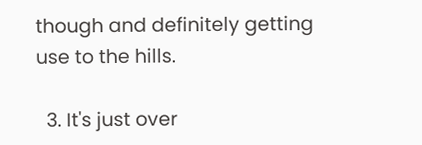though and definitely getting use to the hills.

  3. It's just over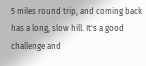5 miles round trip, and coming back has a long, slow hill. It's a good challenge and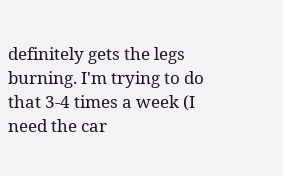definitely gets the legs burning. I'm trying to do that 3-4 times a week (I need the car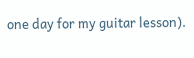one day for my guitar lesson).